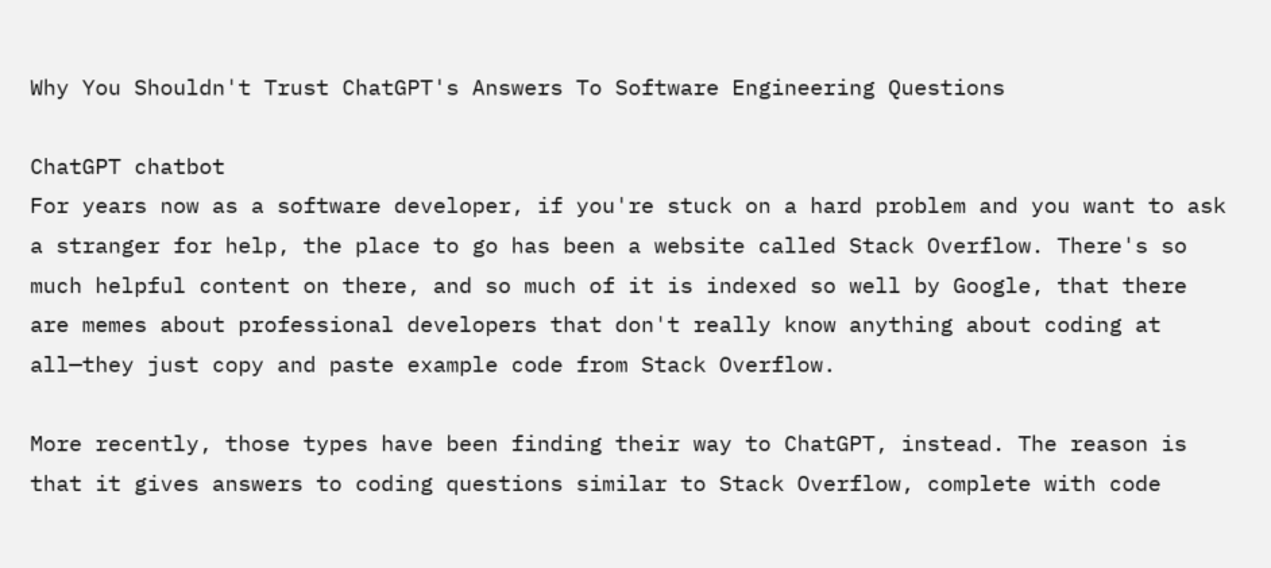Why You Shouldn't Trust ChatGPT's Answers To Software Engineering Questions

ChatGPT chatbot
For years now as a software developer, if you're stuck on a hard problem and you want to ask a stranger for help, the place to go has been a website called Stack Overflow. There's so much helpful content on there, and so much of it is indexed so well by Google, that there are memes about professional developers that don't really know anything about coding at all—they just copy and paste example code from Stack Overflow.

More recently, those types have been finding their way to ChatGPT, instead. The reason is that it gives answers to coding questions similar to Stack Overflow, complete with code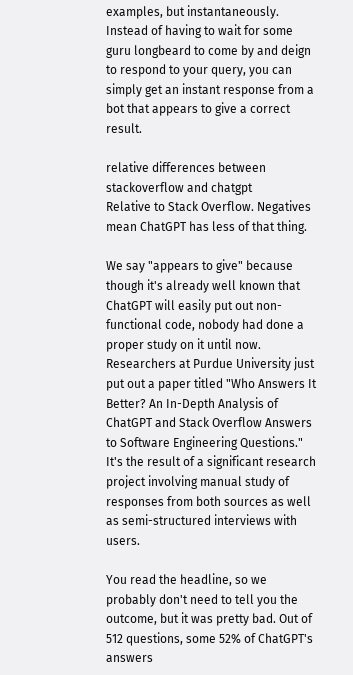examples, but instantaneously. Instead of having to wait for some guru longbeard to come by and deign to respond to your query, you can simply get an instant response from a bot that appears to give a correct result.

relative differences between stackoverflow and chatgpt
Relative to Stack Overflow. Negatives mean ChatGPT has less of that thing.

We say "appears to give" because though it's already well known that ChatGPT will easily put out non-functional code, nobody had done a proper study on it until now. Researchers at Purdue University just put out a paper titled "Who Answers It Better? An In-Depth Analysis of ChatGPT and Stack Overflow Answers to Software Engineering Questions." It's the result of a significant research project involving manual study of responses from both sources as well as semi-structured interviews with users.

You read the headline, so we probably don't need to tell you the outcome, but it was pretty bad. Out of 512 questions, some 52% of ChatGPT's answers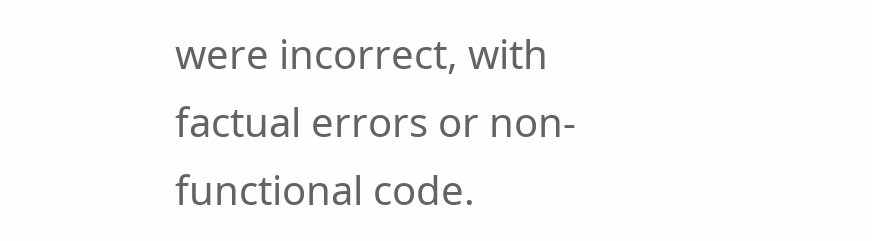were incorrect, with factual errors or non-functional code.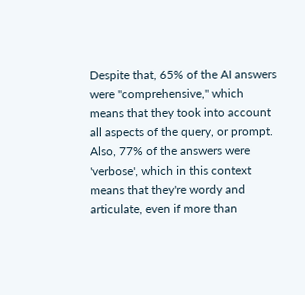Despite that, 65% of the AI answers were "comprehensive," which means that they took into account all aspects of the query, or prompt. Also, 77% of the answers were 'verbose', which in this context means that they're wordy and articulate, even if more than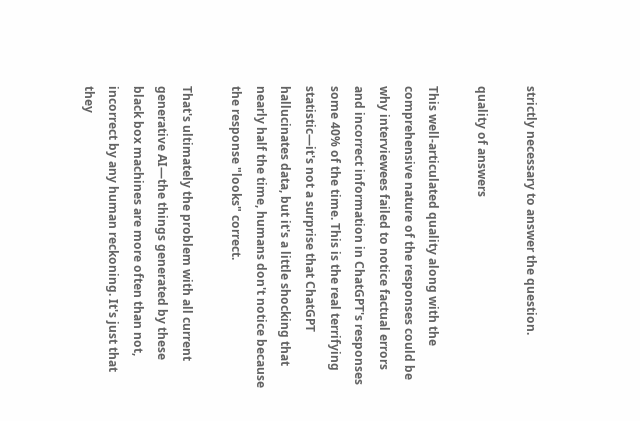strictly necessary to answer the question.

quality of answers

This well-articulated quality along with the comprehensive nature of the responses could be why interviewees failed to notice factual errors and incorrect information in ChatGPT's responses some 40% of the time. This is the real terrifying statistic—it's not a surprise that ChatGPT hallucinates data, but it's a little shocking that nearly half the time, humans don't notice because the response "looks" correct.

That's ultimately the problem with all current generative AI—the things generated by these black box machines are more often than not, incorrect by any human reckoning. It's just that they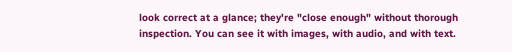look correct at a glance; they're "close enough" without thorough inspection. You can see it with images, with audio, and with text.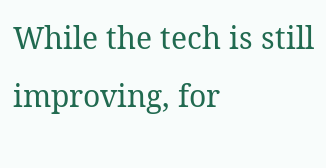While the tech is still improving, for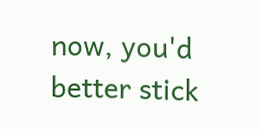now, you'd better stick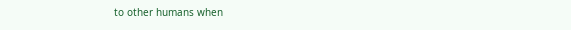to other humans when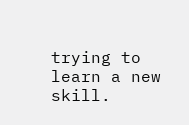trying to learn a new skill.